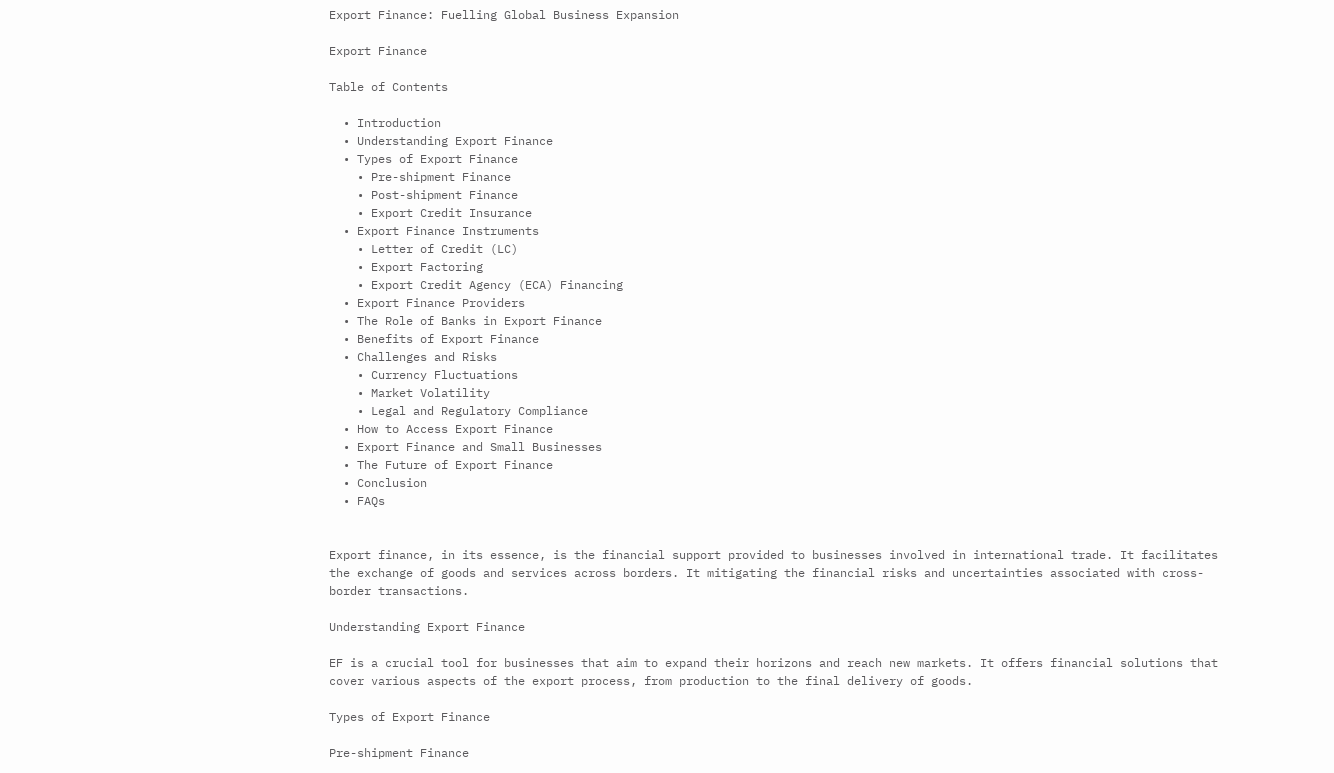Export Finance: Fuelling Global Business Expansion

Export Finance

Table of Contents

  • Introduction
  • Understanding Export Finance
  • Types of Export Finance
    • Pre-shipment Finance
    • Post-shipment Finance
    • Export Credit Insurance
  • Export Finance Instruments
    • Letter of Credit (LC)
    • Export Factoring
    • Export Credit Agency (ECA) Financing
  • Export Finance Providers
  • The Role of Banks in Export Finance
  • Benefits of Export Finance
  • Challenges and Risks
    • Currency Fluctuations
    • Market Volatility
    • Legal and Regulatory Compliance
  • How to Access Export Finance
  • Export Finance and Small Businesses
  • The Future of Export Finance
  • Conclusion
  • FAQs


Export finance, in its essence, is the financial support provided to businesses involved in international trade. It facilitates the exchange of goods and services across borders. It mitigating the financial risks and uncertainties associated with cross-border transactions.

Understanding Export Finance

EF is a crucial tool for businesses that aim to expand their horizons and reach new markets. It offers financial solutions that cover various aspects of the export process, from production to the final delivery of goods.

Types of Export Finance

Pre-shipment Finance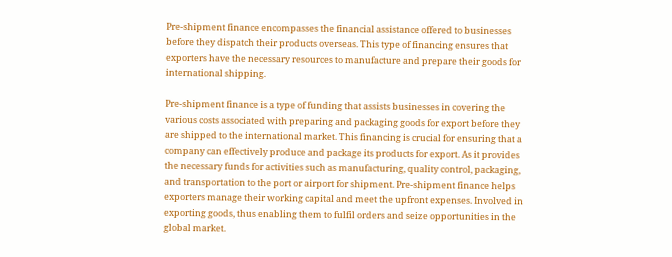Pre-shipment finance encompasses the financial assistance offered to businesses before they dispatch their products overseas. This type of financing ensures that exporters have the necessary resources to manufacture and prepare their goods for international shipping.

Pre-shipment finance is a type of funding that assists businesses in covering the various costs associated with preparing and packaging goods for export before they are shipped to the international market. This financing is crucial for ensuring that a company can effectively produce and package its products for export. As it provides the necessary funds for activities such as manufacturing, quality control, packaging, and transportation to the port or airport for shipment. Pre-shipment finance helps exporters manage their working capital and meet the upfront expenses. Involved in exporting goods, thus enabling them to fulfil orders and seize opportunities in the global market.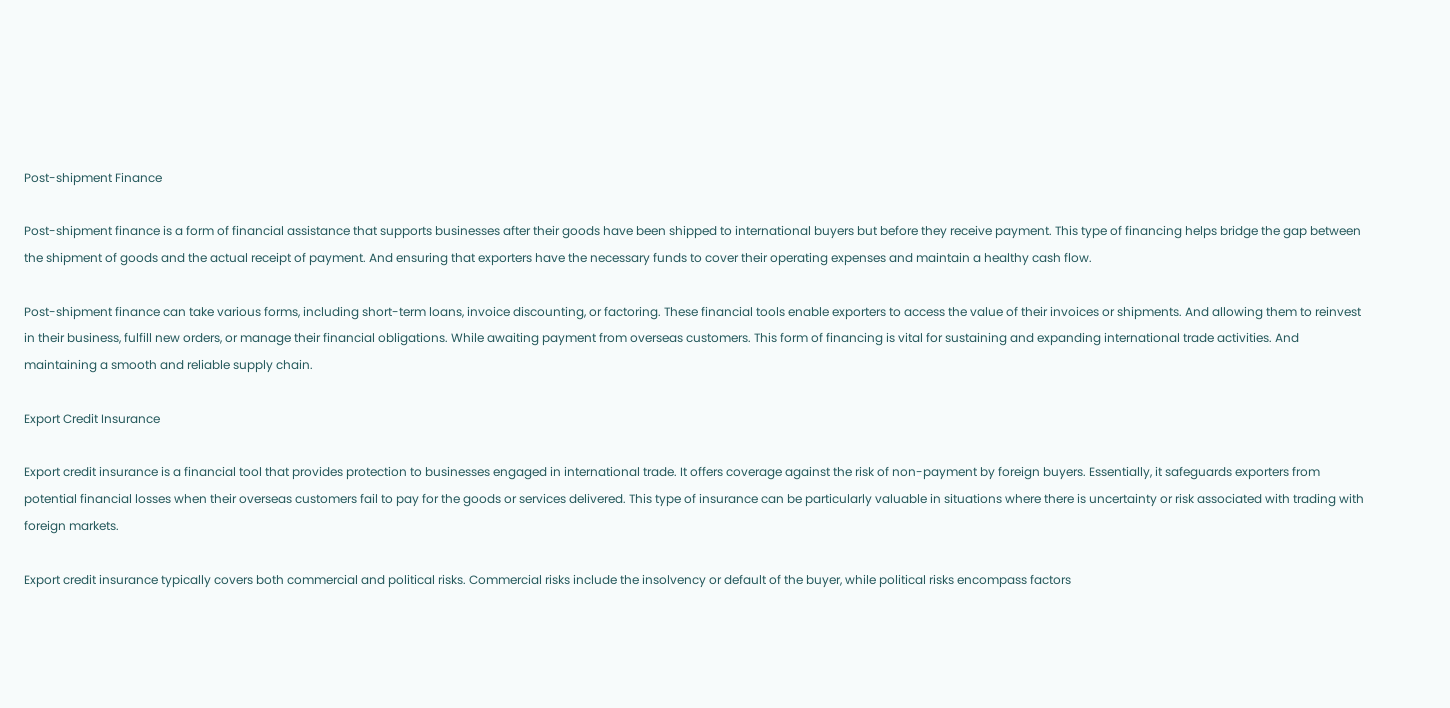Post-shipment Finance

Post-shipment finance is a form of financial assistance that supports businesses after their goods have been shipped to international buyers but before they receive payment. This type of financing helps bridge the gap between the shipment of goods and the actual receipt of payment. And ensuring that exporters have the necessary funds to cover their operating expenses and maintain a healthy cash flow.

Post-shipment finance can take various forms, including short-term loans, invoice discounting, or factoring. These financial tools enable exporters to access the value of their invoices or shipments. And allowing them to reinvest in their business, fulfill new orders, or manage their financial obligations. While awaiting payment from overseas customers. This form of financing is vital for sustaining and expanding international trade activities. And maintaining a smooth and reliable supply chain.

Export Credit Insurance

Export credit insurance is a financial tool that provides protection to businesses engaged in international trade. It offers coverage against the risk of non-payment by foreign buyers. Essentially, it safeguards exporters from potential financial losses when their overseas customers fail to pay for the goods or services delivered. This type of insurance can be particularly valuable in situations where there is uncertainty or risk associated with trading with foreign markets.

Export credit insurance typically covers both commercial and political risks. Commercial risks include the insolvency or default of the buyer, while political risks encompass factors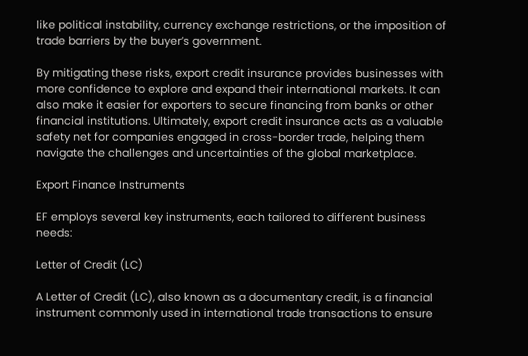like political instability, currency exchange restrictions, or the imposition of trade barriers by the buyer’s government.

By mitigating these risks, export credit insurance provides businesses with more confidence to explore and expand their international markets. It can also make it easier for exporters to secure financing from banks or other financial institutions. Ultimately, export credit insurance acts as a valuable safety net for companies engaged in cross-border trade, helping them navigate the challenges and uncertainties of the global marketplace.

Export Finance Instruments

EF employs several key instruments, each tailored to different business needs:

Letter of Credit (LC)

A Letter of Credit (LC), also known as a documentary credit, is a financial instrument commonly used in international trade transactions to ensure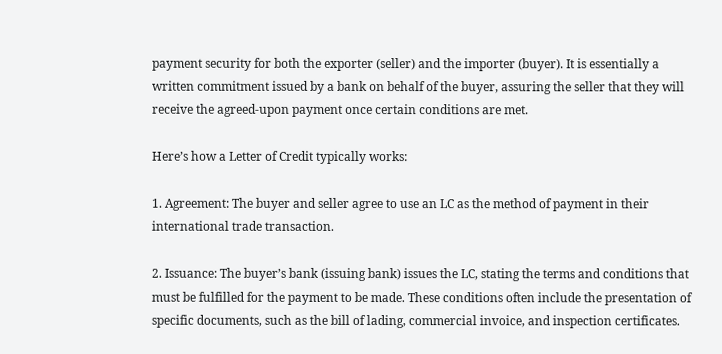payment security for both the exporter (seller) and the importer (buyer). It is essentially a written commitment issued by a bank on behalf of the buyer, assuring the seller that they will receive the agreed-upon payment once certain conditions are met.

Here’s how a Letter of Credit typically works:

1. Agreement: The buyer and seller agree to use an LC as the method of payment in their international trade transaction.

2. Issuance: The buyer’s bank (issuing bank) issues the LC, stating the terms and conditions that must be fulfilled for the payment to be made. These conditions often include the presentation of specific documents, such as the bill of lading, commercial invoice, and inspection certificates.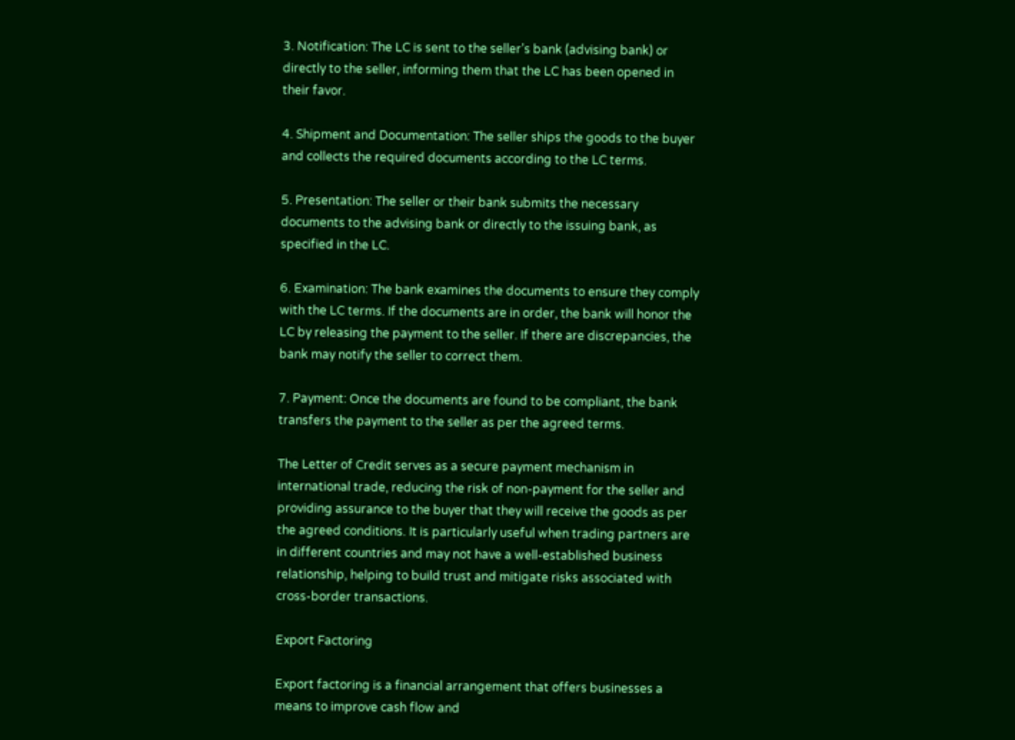3. Notification: The LC is sent to the seller’s bank (advising bank) or directly to the seller, informing them that the LC has been opened in their favor.

4. Shipment and Documentation: The seller ships the goods to the buyer and collects the required documents according to the LC terms.

5. Presentation: The seller or their bank submits the necessary documents to the advising bank or directly to the issuing bank, as specified in the LC.

6. Examination: The bank examines the documents to ensure they comply with the LC terms. If the documents are in order, the bank will honor the LC by releasing the payment to the seller. If there are discrepancies, the bank may notify the seller to correct them.

7. Payment: Once the documents are found to be compliant, the bank transfers the payment to the seller as per the agreed terms.

The Letter of Credit serves as a secure payment mechanism in international trade, reducing the risk of non-payment for the seller and providing assurance to the buyer that they will receive the goods as per the agreed conditions. It is particularly useful when trading partners are in different countries and may not have a well-established business relationship, helping to build trust and mitigate risks associated with cross-border transactions.

Export Factoring

Export factoring is a financial arrangement that offers businesses a means to improve cash flow and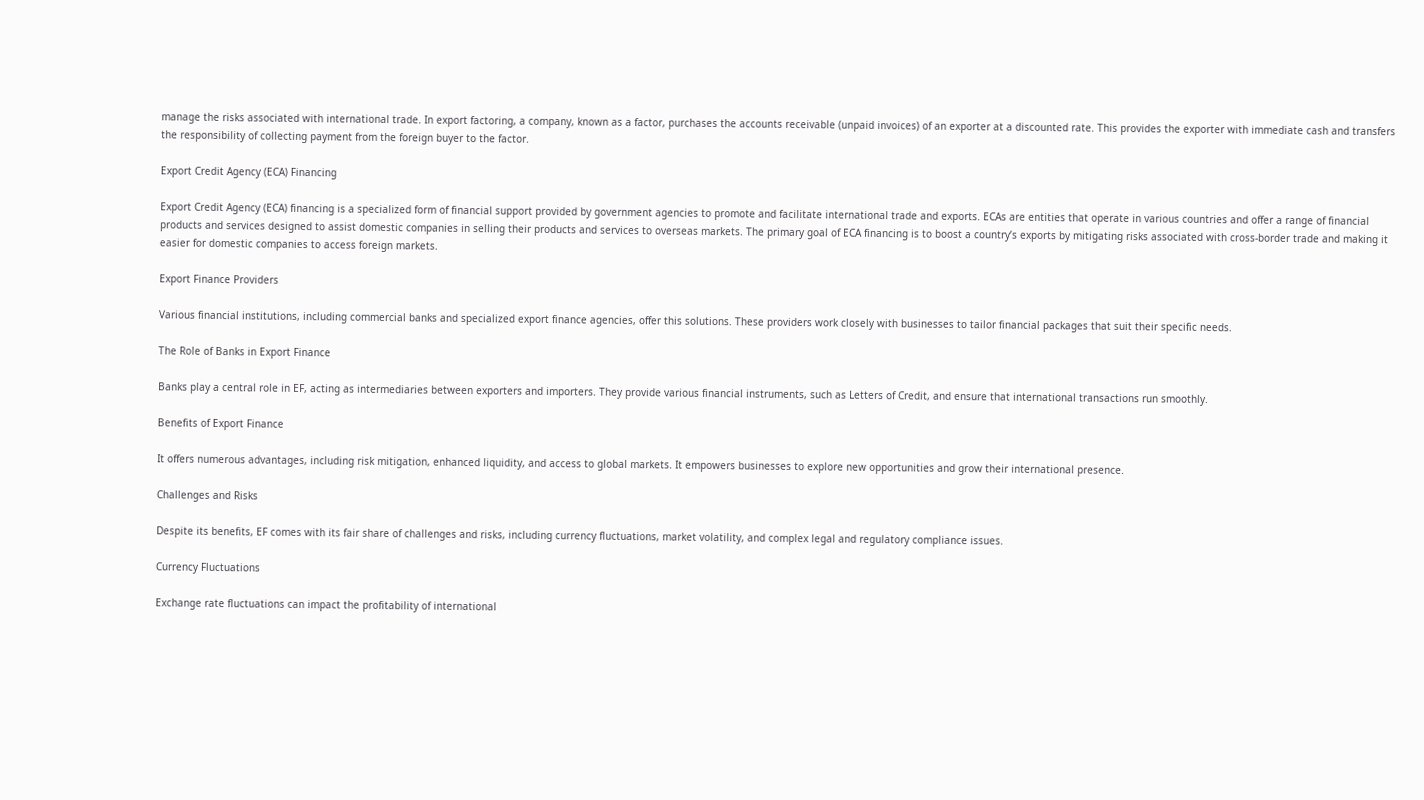manage the risks associated with international trade. In export factoring, a company, known as a factor, purchases the accounts receivable (unpaid invoices) of an exporter at a discounted rate. This provides the exporter with immediate cash and transfers the responsibility of collecting payment from the foreign buyer to the factor.

Export Credit Agency (ECA) Financing

Export Credit Agency (ECA) financing is a specialized form of financial support provided by government agencies to promote and facilitate international trade and exports. ECAs are entities that operate in various countries and offer a range of financial products and services designed to assist domestic companies in selling their products and services to overseas markets. The primary goal of ECA financing is to boost a country’s exports by mitigating risks associated with cross-border trade and making it easier for domestic companies to access foreign markets.

Export Finance Providers

Various financial institutions, including commercial banks and specialized export finance agencies, offer this solutions. These providers work closely with businesses to tailor financial packages that suit their specific needs.

The Role of Banks in Export Finance

Banks play a central role in EF, acting as intermediaries between exporters and importers. They provide various financial instruments, such as Letters of Credit, and ensure that international transactions run smoothly.

Benefits of Export Finance

It offers numerous advantages, including risk mitigation, enhanced liquidity, and access to global markets. It empowers businesses to explore new opportunities and grow their international presence.

Challenges and Risks

Despite its benefits, EF comes with its fair share of challenges and risks, including currency fluctuations, market volatility, and complex legal and regulatory compliance issues.

Currency Fluctuations

Exchange rate fluctuations can impact the profitability of international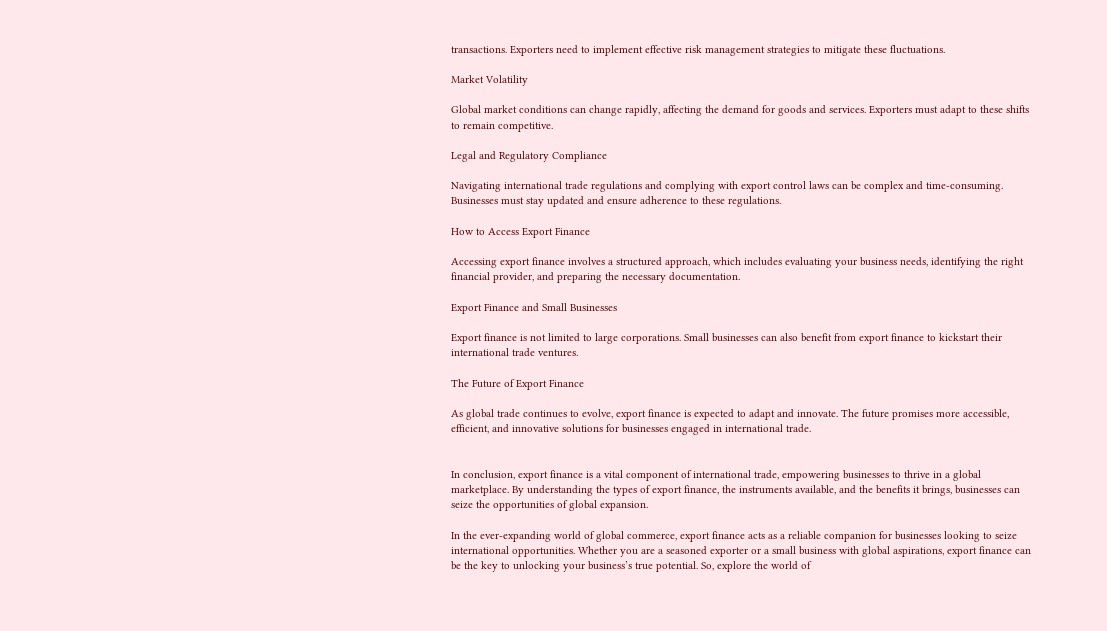transactions. Exporters need to implement effective risk management strategies to mitigate these fluctuations.

Market Volatility

Global market conditions can change rapidly, affecting the demand for goods and services. Exporters must adapt to these shifts to remain competitive.

Legal and Regulatory Compliance

Navigating international trade regulations and complying with export control laws can be complex and time-consuming. Businesses must stay updated and ensure adherence to these regulations.

How to Access Export Finance

Accessing export finance involves a structured approach, which includes evaluating your business needs, identifying the right financial provider, and preparing the necessary documentation.

Export Finance and Small Businesses

Export finance is not limited to large corporations. Small businesses can also benefit from export finance to kickstart their international trade ventures.

The Future of Export Finance

As global trade continues to evolve, export finance is expected to adapt and innovate. The future promises more accessible, efficient, and innovative solutions for businesses engaged in international trade.


In conclusion, export finance is a vital component of international trade, empowering businesses to thrive in a global marketplace. By understanding the types of export finance, the instruments available, and the benefits it brings, businesses can seize the opportunities of global expansion.

In the ever-expanding world of global commerce, export finance acts as a reliable companion for businesses looking to seize international opportunities. Whether you are a seasoned exporter or a small business with global aspirations, export finance can be the key to unlocking your business’s true potential. So, explore the world of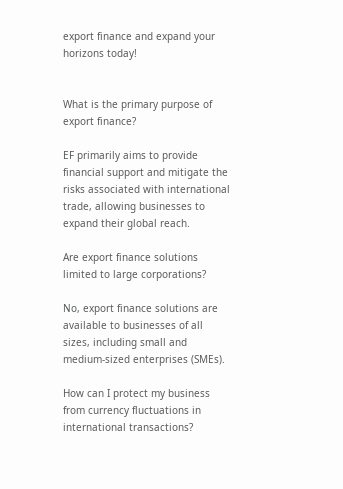export finance and expand your horizons today!


What is the primary purpose of export finance?

EF primarily aims to provide financial support and mitigate the risks associated with international trade, allowing businesses to expand their global reach.

Are export finance solutions limited to large corporations?

No, export finance solutions are available to businesses of all sizes, including small and medium-sized enterprises (SMEs).

How can I protect my business from currency fluctuations in international transactions?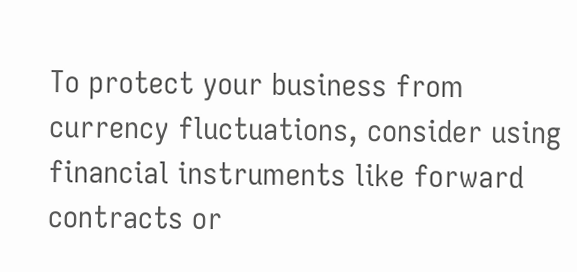To protect your business from currency fluctuations, consider using financial instruments like forward contracts or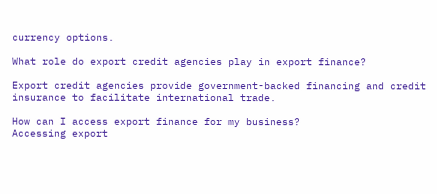currency options.

What role do export credit agencies play in export finance?

Export credit agencies provide government-backed financing and credit insurance to facilitate international trade.

How can I access export finance for my business?
Accessing export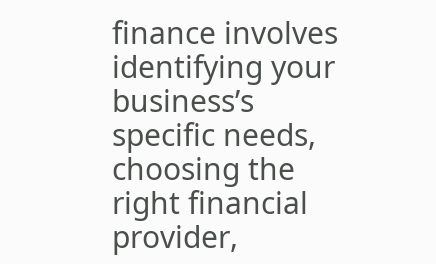finance involves identifying your business’s specific needs, choosing the right financial provider,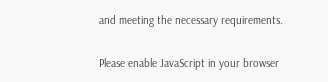and meeting the necessary requirements.

Please enable JavaScript in your browser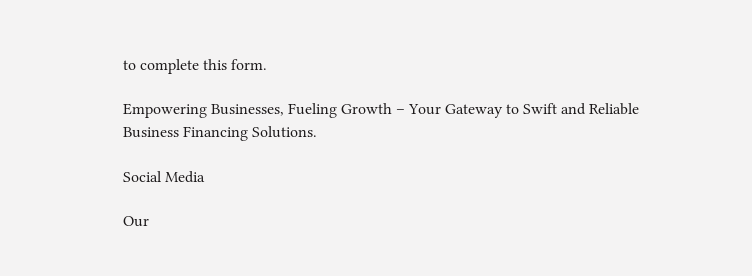to complete this form.

Empowering Businesses, Fueling Growth – Your Gateway to Swift and Reliable Business Financing Solutions.

Social Media

Our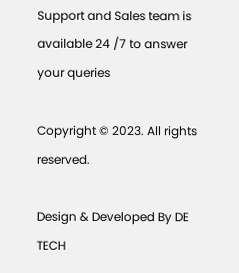Support and Sales team is available 24 /7 to answer your queries

Copyright © 2023. All rights reserved.

Design & Developed By DE TECH